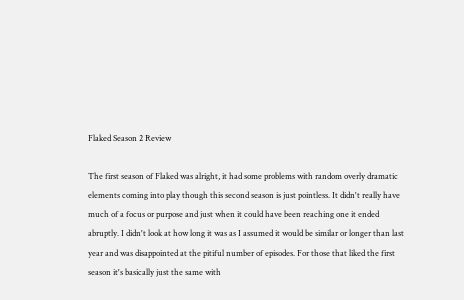Flaked Season 2 Review

The first season of Flaked was alright, it had some problems with random overly dramatic elements coming into play though this second season is just pointless. It didn't really have much of a focus or purpose and just when it could have been reaching one it ended abruptly. I didn't look at how long it was as I assumed it would be similar or longer than last year and was disappointed at the pitiful number of episodes. For those that liked the first season it's basically just the same with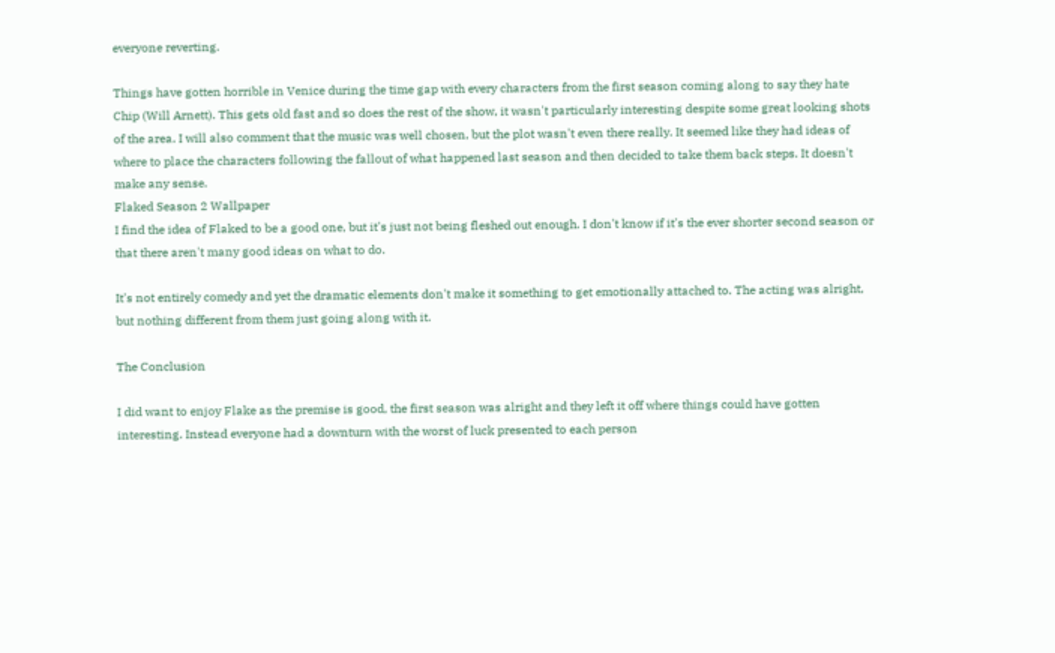everyone reverting.

Things have gotten horrible in Venice during the time gap with every characters from the first season coming along to say they hate Chip (Will Arnett). This gets old fast and so does the rest of the show, it wasn't particularly interesting despite some great looking shots of the area. I will also comment that the music was well chosen, but the plot wasn't even there really. It seemed like they had ideas of where to place the characters following the fallout of what happened last season and then decided to take them back steps. It doesn't make any sense.
Flaked Season 2 Wallpaper
I find the idea of Flaked to be a good one, but it's just not being fleshed out enough. I don't know if it's the ever shorter second season or that there aren't many good ideas on what to do.

It's not entirely comedy and yet the dramatic elements don't make it something to get emotionally attached to. The acting was alright, but nothing different from them just going along with it.

The Conclusion

I did want to enjoy Flake as the premise is good, the first season was alright and they left it off where things could have gotten interesting. Instead everyone had a downturn with the worst of luck presented to each person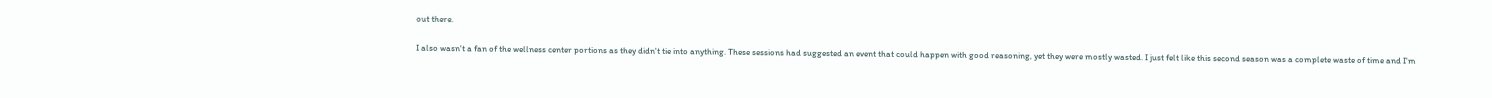out there.

I also wasn't a fan of the wellness center portions as they didn't tie into anything. These sessions had suggested an event that could happen with good reasoning, yet they were mostly wasted. I just felt like this second season was a complete waste of time and I'm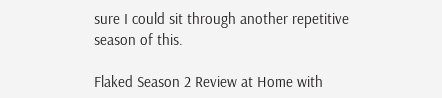sure I could sit through another repetitive season of this.

Flaked Season 2 Review at Home with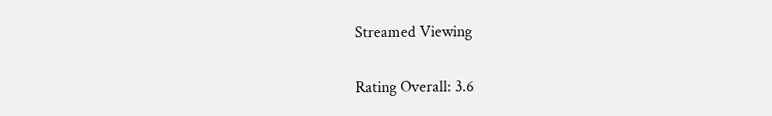Streamed Viewing

Rating Overall: 3.6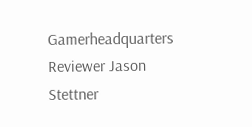Gamerheadquarters Reviewer Jason Stettner